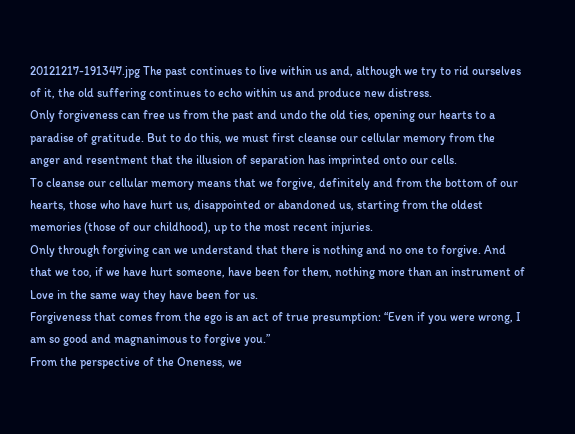20121217-191347.jpg The past continues to live within us and, although we try to rid ourselves of it, the old suffering continues to echo within us and produce new distress.
Only forgiveness can free us from the past and undo the old ties, opening our hearts to a paradise of gratitude. But to do this, we must first cleanse our cellular memory from the anger and resentment that the illusion of separation has imprinted onto our cells.
To cleanse our cellular memory means that we forgive, definitely and from the bottom of our hearts, those who have hurt us, disappointed or abandoned us, starting from the oldest memories (those of our childhood), up to the most recent injuries.
Only through forgiving can we understand that there is nothing and no one to forgive. And that we too, if we have hurt someone, have been for them, nothing more than an instrument of Love in the same way they have been for us.
Forgiveness that comes from the ego is an act of true presumption: “Even if you were wrong, I am so good and magnanimous to forgive you.”
From the perspective of the Oneness, we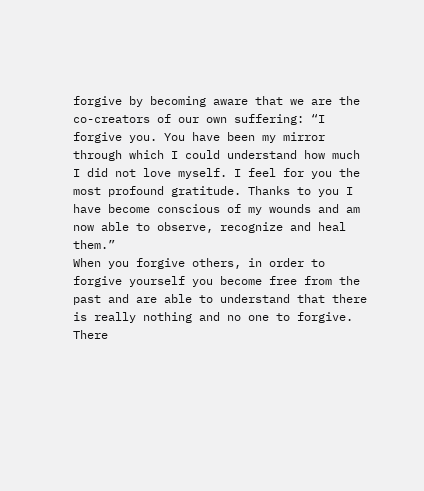forgive by becoming aware that we are the co-creators of our own suffering: “I forgive you. You have been my mirror through which I could understand how much I did not love myself. I feel for you the most profound gratitude. Thanks to you I have become conscious of my wounds and am now able to observe, recognize and heal them.”
When you forgive others, in order to forgive yourself you become free from the past and are able to understand that there is really nothing and no one to forgive.
There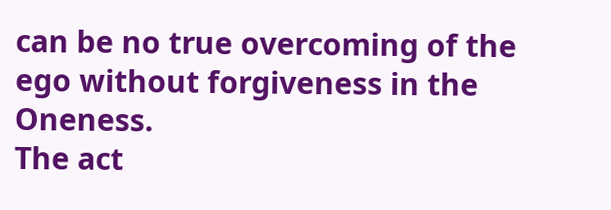can be no true overcoming of the ego without forgiveness in the Oneness.
The act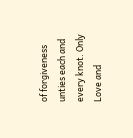of forgiveness unties each and every knot. Only Love and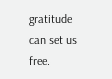gratitude can set us free.